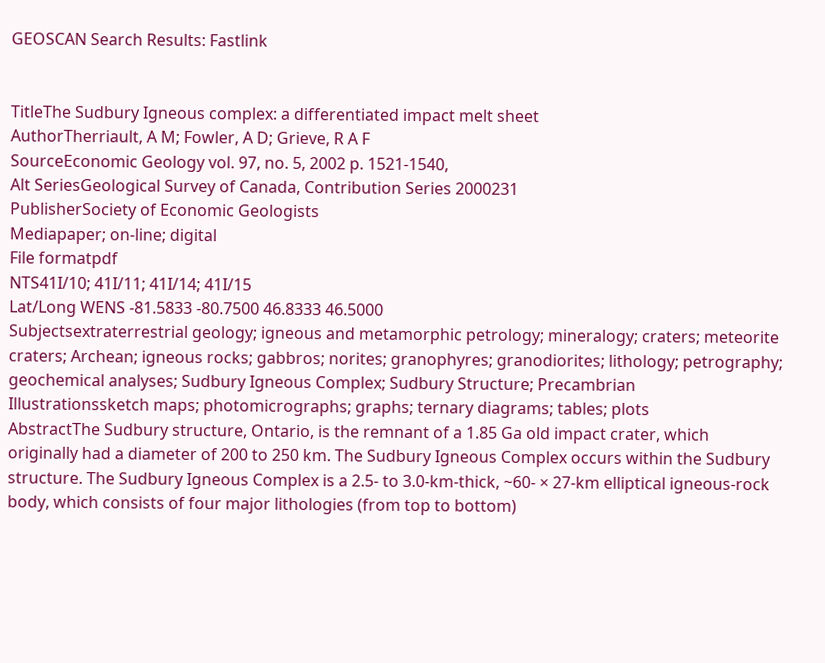GEOSCAN Search Results: Fastlink


TitleThe Sudbury Igneous complex: a differentiated impact melt sheet
AuthorTherriault, A M; Fowler, A D; Grieve, R A F
SourceEconomic Geology vol. 97, no. 5, 2002 p. 1521-1540,
Alt SeriesGeological Survey of Canada, Contribution Series 2000231
PublisherSociety of Economic Geologists
Mediapaper; on-line; digital
File formatpdf
NTS41I/10; 41I/11; 41I/14; 41I/15
Lat/Long WENS -81.5833 -80.7500 46.8333 46.5000
Subjectsextraterrestrial geology; igneous and metamorphic petrology; mineralogy; craters; meteorite craters; Archean; igneous rocks; gabbros; norites; granophyres; granodiorites; lithology; petrography; geochemical analyses; Sudbury Igneous Complex; Sudbury Structure; Precambrian
Illustrationssketch maps; photomicrographs; graphs; ternary diagrams; tables; plots
AbstractThe Sudbury structure, Ontario, is the remnant of a 1.85 Ga old impact crater, which originally had a diameter of 200 to 250 km. The Sudbury Igneous Complex occurs within the Sudbury structure. The Sudbury Igneous Complex is a 2.5- to 3.0-km-thick, ~60- × 27-km elliptical igneous-rock body, which consists of four major lithologies (from top to bottom)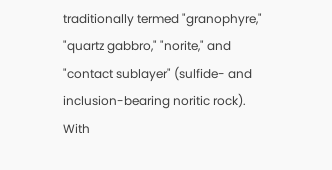traditionally termed "granophyre," "quartz gabbro," "norite," and "contact sublayer" (sulfide- and inclusion-bearing noritic rock). With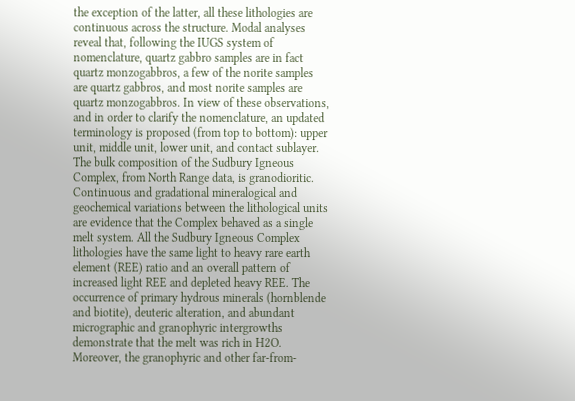the exception of the latter, all these lithologies are continuous across the structure. Modal analyses reveal that, following the IUGS system of nomenclature, quartz gabbro samples are in fact quartz monzogabbros, a few of the norite samples are quartz gabbros, and most norite samples are quartz monzogabbros. In view of these observations, and in order to clarify the nomenclature, an updated terminology is proposed (from top to bottom): upper unit, middle unit, lower unit, and contact sublayer.
The bulk composition of the Sudbury Igneous Complex, from North Range data, is granodioritic. Continuous and gradational mineralogical and geochemical variations between the lithological units are evidence that the Complex behaved as a single melt system. All the Sudbury Igneous Complex lithologies have the same light to heavy rare earth element (REE) ratio and an overall pattern of increased light REE and depleted heavy REE. The occurrence of primary hydrous minerals (hornblende and biotite), deuteric alteration, and abundant micrographic and granophyric intergrowths demonstrate that the melt was rich in H2O. Moreover, the granophyric and other far-from-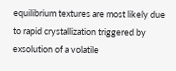equilibrium textures are most likely due to rapid crystallization triggered by exsolution of a volatile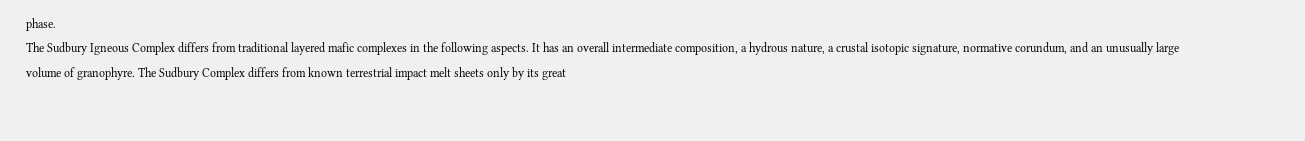phase.
The Sudbury Igneous Complex differs from traditional layered mafic complexes in the following aspects. It has an overall intermediate composition, a hydrous nature, a crustal isotopic signature, normative corundum, and an unusually large volume of granophyre. The Sudbury Complex differs from known terrestrial impact melt sheets only by its great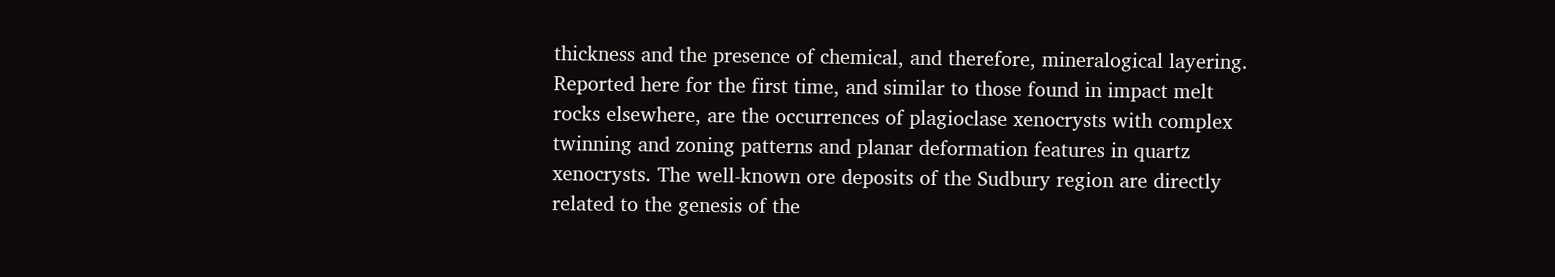thickness and the presence of chemical, and therefore, mineralogical layering. Reported here for the first time, and similar to those found in impact melt rocks elsewhere, are the occurrences of plagioclase xenocrysts with complex twinning and zoning patterns and planar deformation features in quartz xenocrysts. The well-known ore deposits of the Sudbury region are directly related to the genesis of the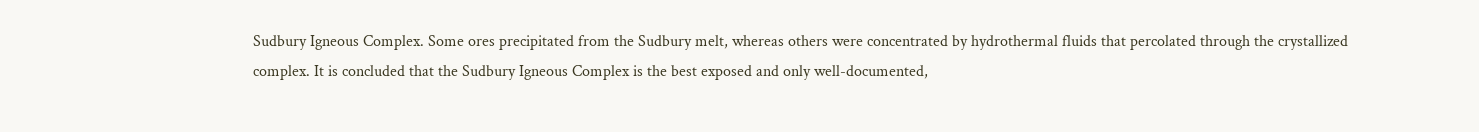Sudbury Igneous Complex. Some ores precipitated from the Sudbury melt, whereas others were concentrated by hydrothermal fluids that percolated through the crystallized complex. It is concluded that the Sudbury Igneous Complex is the best exposed and only well-documented,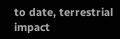to date, terrestrial impact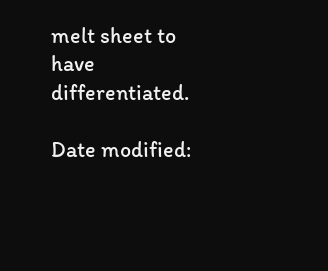melt sheet to have differentiated.

Date modified: